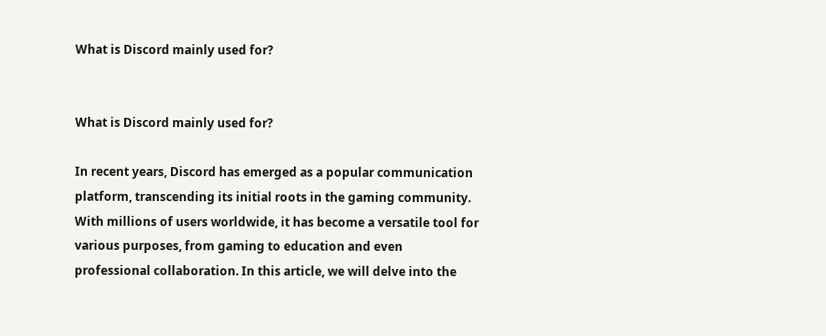What is Discord mainly used for?


What is Discord mainly used for?

In recent years, Discord has emerged as a popular communication platform, transcending its initial roots in the gaming community. With millions of users worldwide, it has become a versatile tool for various purposes, from gaming to education and even professional collaboration. In this article, we will delve into the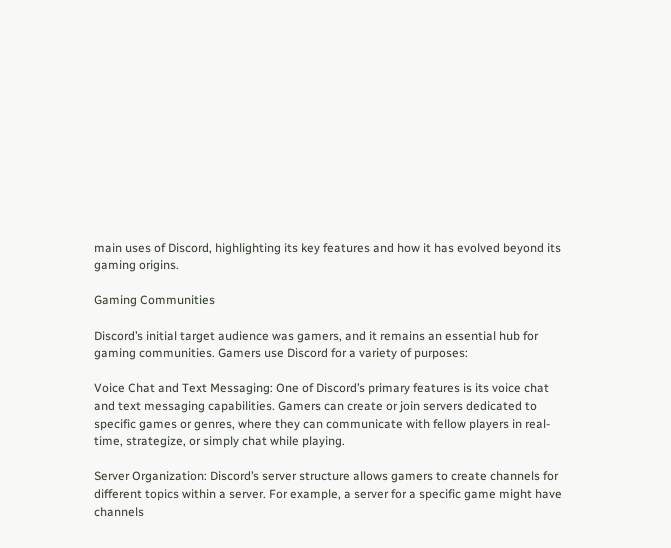main uses of Discord, highlighting its key features and how it has evolved beyond its gaming origins.

Gaming Communities

Discord’s initial target audience was gamers, and it remains an essential hub for gaming communities. Gamers use Discord for a variety of purposes:

Voice Chat and Text Messaging: One of Discord’s primary features is its voice chat and text messaging capabilities. Gamers can create or join servers dedicated to specific games or genres, where they can communicate with fellow players in real-time, strategize, or simply chat while playing.

Server Organization: Discord’s server structure allows gamers to create channels for different topics within a server. For example, a server for a specific game might have channels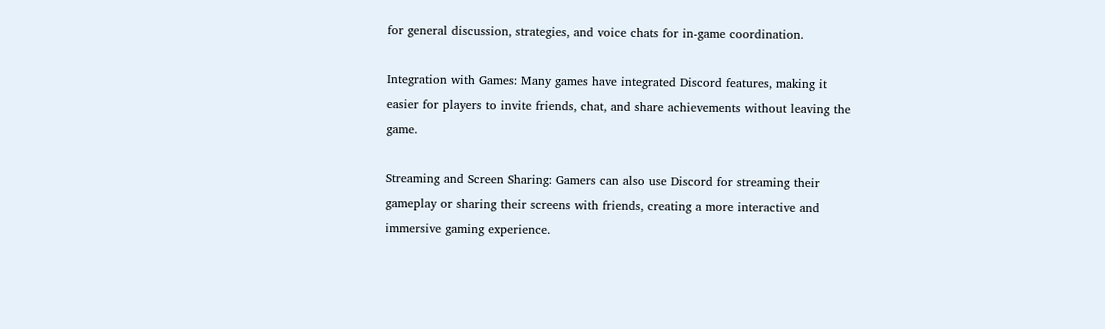for general discussion, strategies, and voice chats for in-game coordination.

Integration with Games: Many games have integrated Discord features, making it easier for players to invite friends, chat, and share achievements without leaving the game.

Streaming and Screen Sharing: Gamers can also use Discord for streaming their gameplay or sharing their screens with friends, creating a more interactive and immersive gaming experience.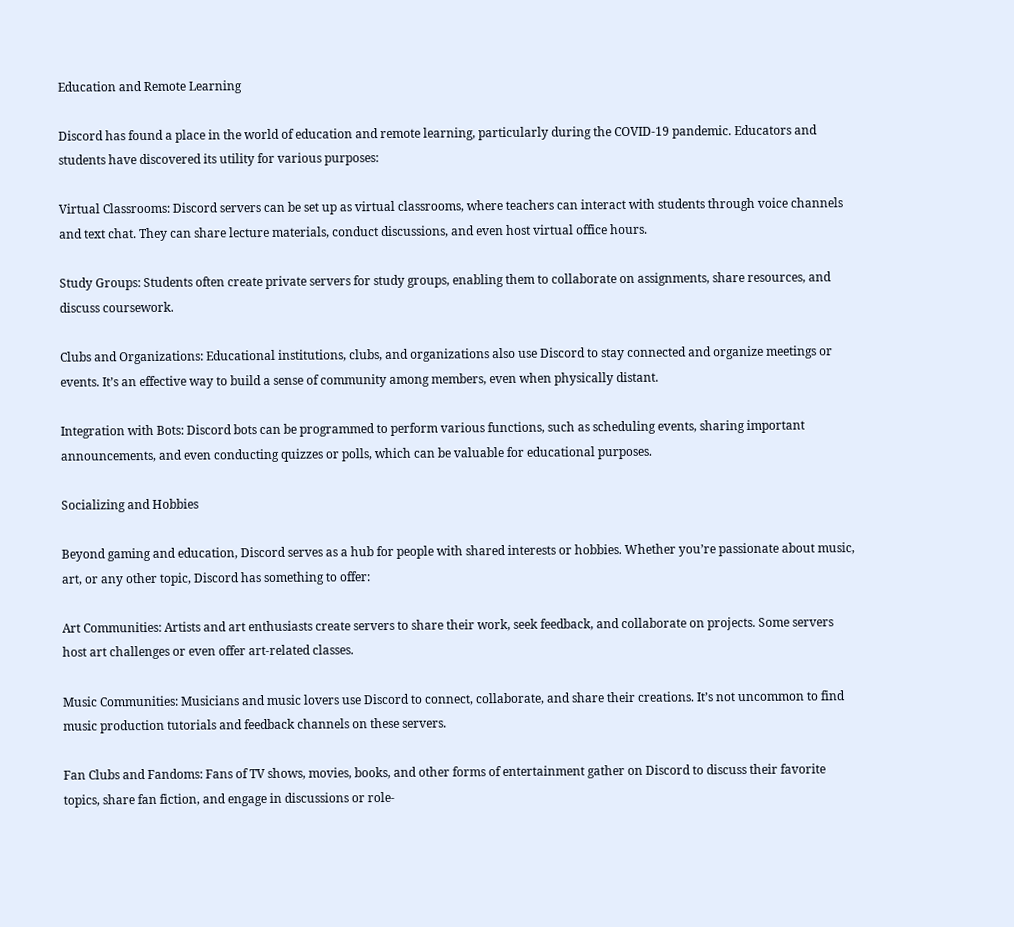Education and Remote Learning

Discord has found a place in the world of education and remote learning, particularly during the COVID-19 pandemic. Educators and students have discovered its utility for various purposes:

Virtual Classrooms: Discord servers can be set up as virtual classrooms, where teachers can interact with students through voice channels and text chat. They can share lecture materials, conduct discussions, and even host virtual office hours.

Study Groups: Students often create private servers for study groups, enabling them to collaborate on assignments, share resources, and discuss coursework.

Clubs and Organizations: Educational institutions, clubs, and organizations also use Discord to stay connected and organize meetings or events. It’s an effective way to build a sense of community among members, even when physically distant.

Integration with Bots: Discord bots can be programmed to perform various functions, such as scheduling events, sharing important announcements, and even conducting quizzes or polls, which can be valuable for educational purposes.

Socializing and Hobbies

Beyond gaming and education, Discord serves as a hub for people with shared interests or hobbies. Whether you’re passionate about music, art, or any other topic, Discord has something to offer:

Art Communities: Artists and art enthusiasts create servers to share their work, seek feedback, and collaborate on projects. Some servers host art challenges or even offer art-related classes.

Music Communities: Musicians and music lovers use Discord to connect, collaborate, and share their creations. It’s not uncommon to find music production tutorials and feedback channels on these servers.

Fan Clubs and Fandoms: Fans of TV shows, movies, books, and other forms of entertainment gather on Discord to discuss their favorite topics, share fan fiction, and engage in discussions or role-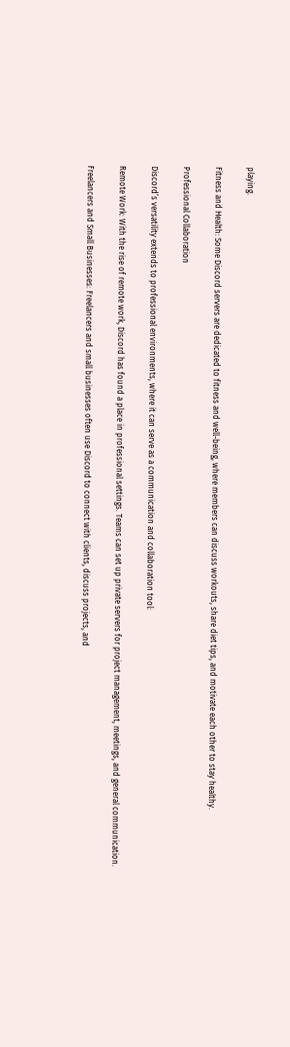playing.

Fitness and Health: Some Discord servers are dedicated to fitness and well-being, where members can discuss workouts, share diet tips, and motivate each other to stay healthy.

Professional Collaboration

Discord’s versatility extends to professional environments, where it can serve as a communication and collaboration tool:

Remote Work: With the rise of remote work, Discord has found a place in professional settings. Teams can set up private servers for project management, meetings, and general communication.

Freelancers and Small Businesses: Freelancers and small businesses often use Discord to connect with clients, discuss projects, and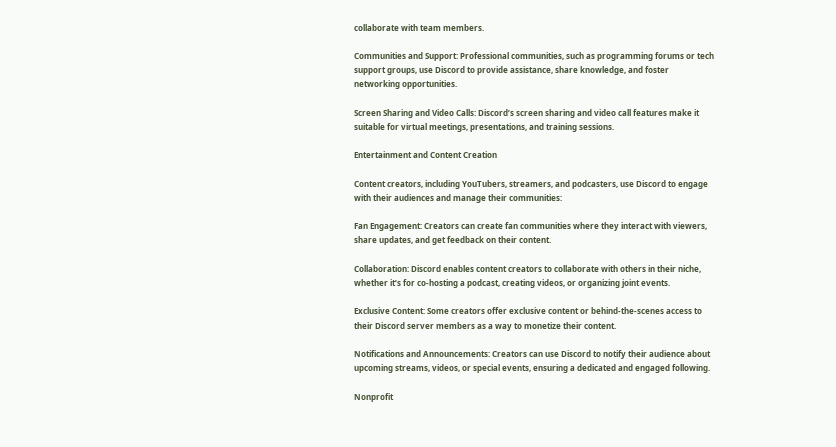collaborate with team members.

Communities and Support: Professional communities, such as programming forums or tech support groups, use Discord to provide assistance, share knowledge, and foster networking opportunities.

Screen Sharing and Video Calls: Discord’s screen sharing and video call features make it suitable for virtual meetings, presentations, and training sessions.

Entertainment and Content Creation

Content creators, including YouTubers, streamers, and podcasters, use Discord to engage with their audiences and manage their communities:

Fan Engagement: Creators can create fan communities where they interact with viewers, share updates, and get feedback on their content.

Collaboration: Discord enables content creators to collaborate with others in their niche, whether it’s for co-hosting a podcast, creating videos, or organizing joint events.

Exclusive Content: Some creators offer exclusive content or behind-the-scenes access to their Discord server members as a way to monetize their content.

Notifications and Announcements: Creators can use Discord to notify their audience about upcoming streams, videos, or special events, ensuring a dedicated and engaged following.

Nonprofit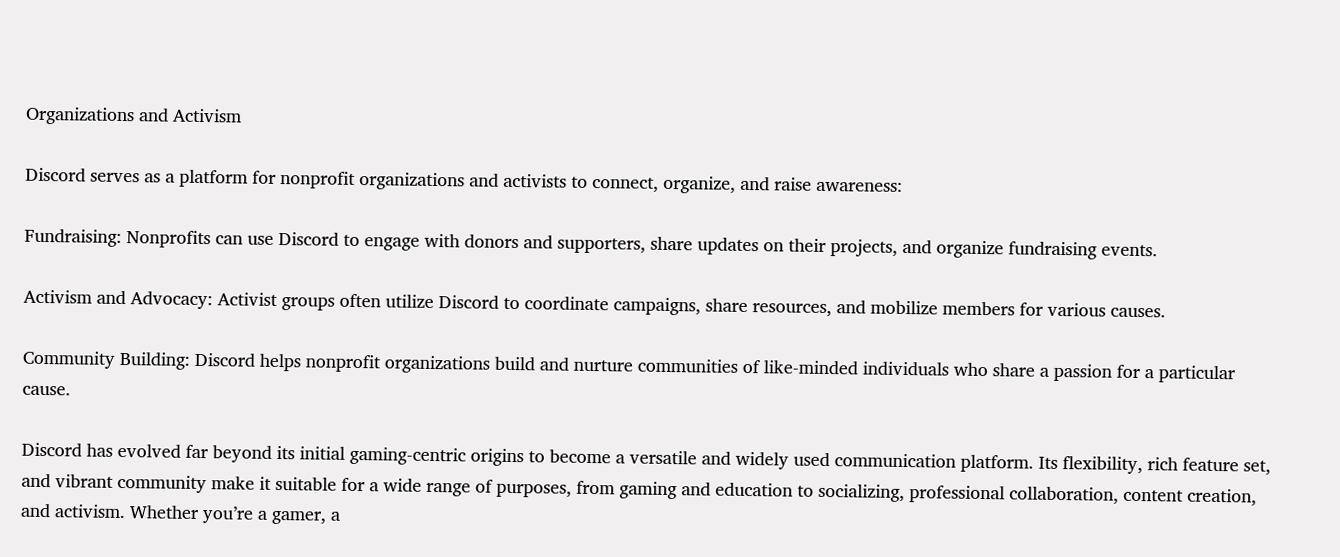Organizations and Activism

Discord serves as a platform for nonprofit organizations and activists to connect, organize, and raise awareness:

Fundraising: Nonprofits can use Discord to engage with donors and supporters, share updates on their projects, and organize fundraising events.

Activism and Advocacy: Activist groups often utilize Discord to coordinate campaigns, share resources, and mobilize members for various causes.

Community Building: Discord helps nonprofit organizations build and nurture communities of like-minded individuals who share a passion for a particular cause.

Discord has evolved far beyond its initial gaming-centric origins to become a versatile and widely used communication platform. Its flexibility, rich feature set, and vibrant community make it suitable for a wide range of purposes, from gaming and education to socializing, professional collaboration, content creation, and activism. Whether you’re a gamer, a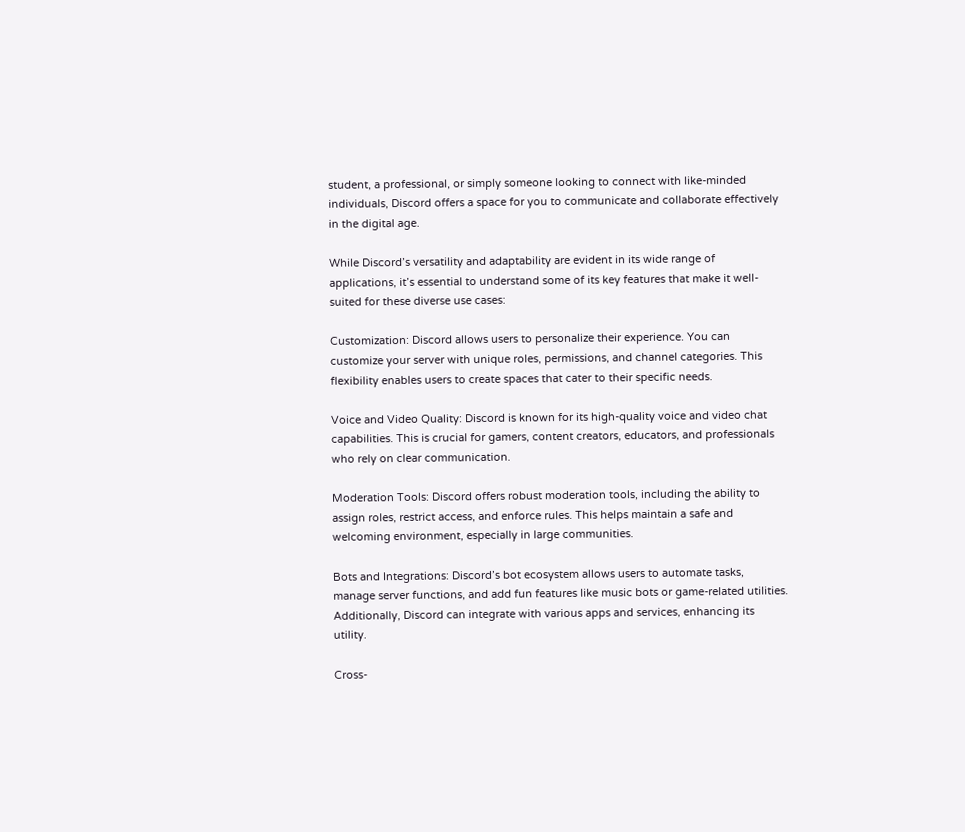student, a professional, or simply someone looking to connect with like-minded individuals, Discord offers a space for you to communicate and collaborate effectively in the digital age.

While Discord’s versatility and adaptability are evident in its wide range of applications, it’s essential to understand some of its key features that make it well-suited for these diverse use cases:

Customization: Discord allows users to personalize their experience. You can customize your server with unique roles, permissions, and channel categories. This flexibility enables users to create spaces that cater to their specific needs.

Voice and Video Quality: Discord is known for its high-quality voice and video chat capabilities. This is crucial for gamers, content creators, educators, and professionals who rely on clear communication.

Moderation Tools: Discord offers robust moderation tools, including the ability to assign roles, restrict access, and enforce rules. This helps maintain a safe and welcoming environment, especially in large communities.

Bots and Integrations: Discord’s bot ecosystem allows users to automate tasks, manage server functions, and add fun features like music bots or game-related utilities. Additionally, Discord can integrate with various apps and services, enhancing its utility.

Cross-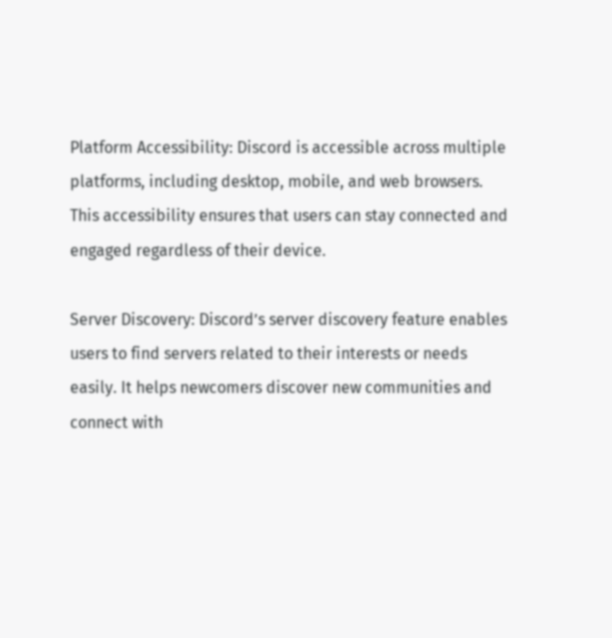Platform Accessibility: Discord is accessible across multiple platforms, including desktop, mobile, and web browsers. This accessibility ensures that users can stay connected and engaged regardless of their device.

Server Discovery: Discord’s server discovery feature enables users to find servers related to their interests or needs easily. It helps newcomers discover new communities and connect with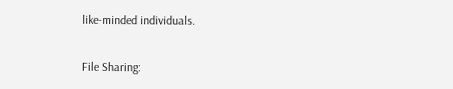like-minded individuals.

File Sharing: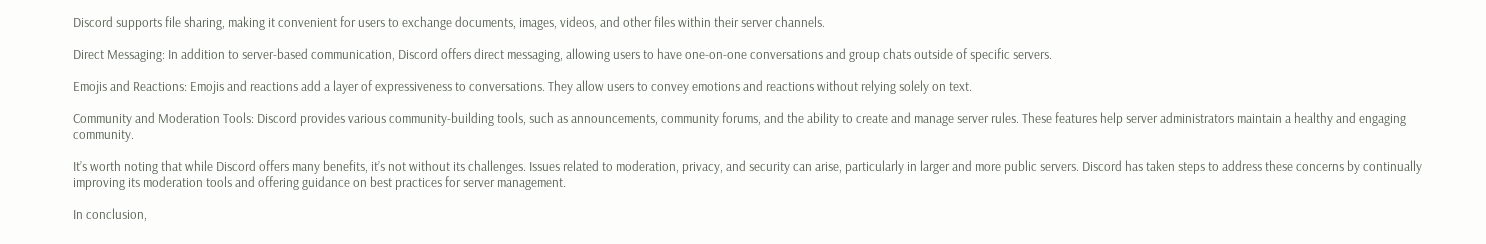Discord supports file sharing, making it convenient for users to exchange documents, images, videos, and other files within their server channels.

Direct Messaging: In addition to server-based communication, Discord offers direct messaging, allowing users to have one-on-one conversations and group chats outside of specific servers.

Emojis and Reactions: Emojis and reactions add a layer of expressiveness to conversations. They allow users to convey emotions and reactions without relying solely on text.

Community and Moderation Tools: Discord provides various community-building tools, such as announcements, community forums, and the ability to create and manage server rules. These features help server administrators maintain a healthy and engaging community.

It’s worth noting that while Discord offers many benefits, it’s not without its challenges. Issues related to moderation, privacy, and security can arise, particularly in larger and more public servers. Discord has taken steps to address these concerns by continually improving its moderation tools and offering guidance on best practices for server management.

In conclusion,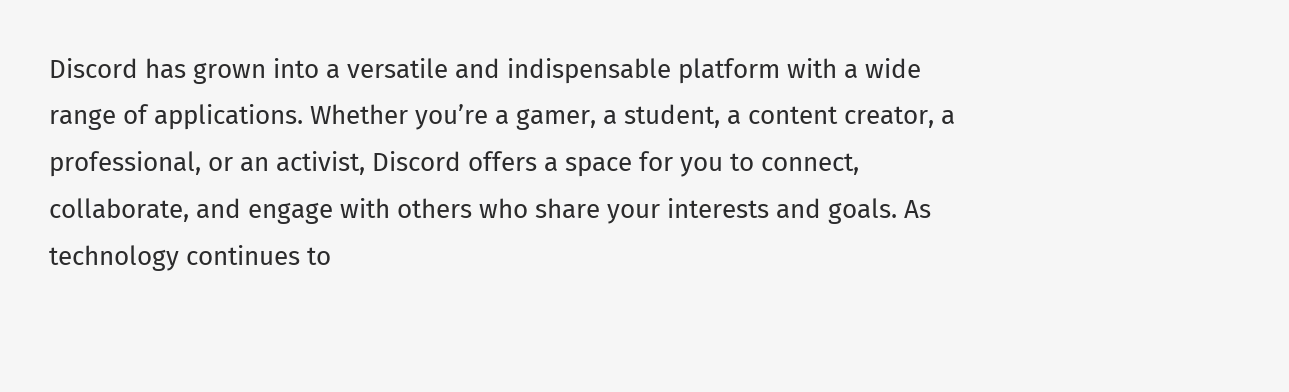Discord has grown into a versatile and indispensable platform with a wide range of applications. Whether you’re a gamer, a student, a content creator, a professional, or an activist, Discord offers a space for you to connect, collaborate, and engage with others who share your interests and goals. As technology continues to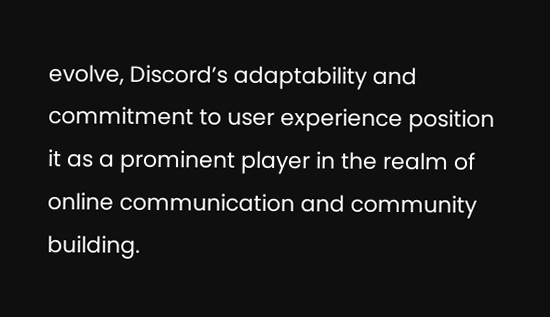evolve, Discord’s adaptability and commitment to user experience position it as a prominent player in the realm of online communication and community building.